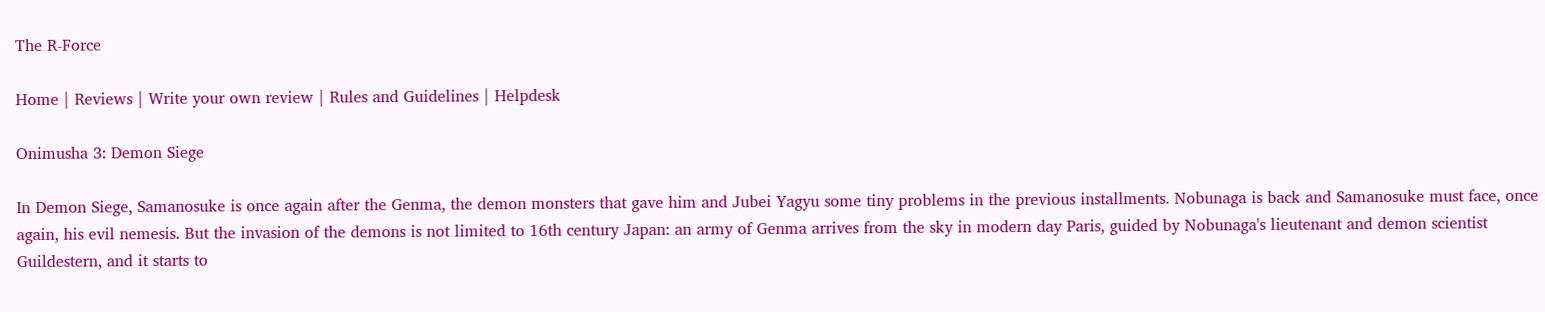The R-Force

Home | Reviews | Write your own review | Rules and Guidelines | Helpdesk

Onimusha 3: Demon Siege

In Demon Siege, Samanosuke is once again after the Genma, the demon monsters that gave him and Jubei Yagyu some tiny problems in the previous installments. Nobunaga is back and Samanosuke must face, once again, his evil nemesis. But the invasion of the demons is not limited to 16th century Japan: an army of Genma arrives from the sky in modern day Paris, guided by Nobunaga's lieutenant and demon scientist Guildestern, and it starts to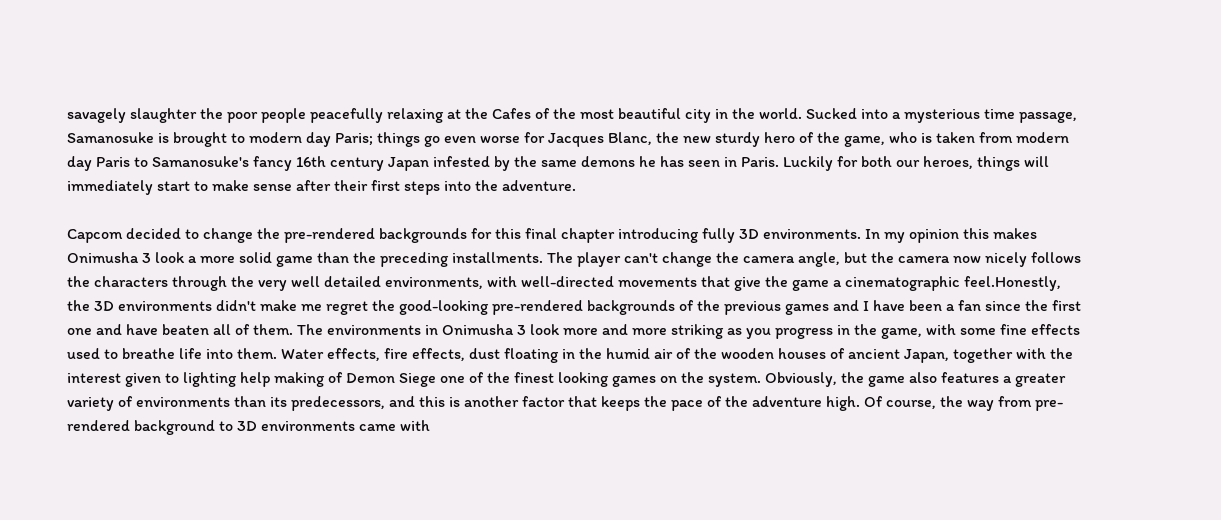savagely slaughter the poor people peacefully relaxing at the Cafes of the most beautiful city in the world. Sucked into a mysterious time passage, Samanosuke is brought to modern day Paris; things go even worse for Jacques Blanc, the new sturdy hero of the game, who is taken from modern day Paris to Samanosuke's fancy 16th century Japan infested by the same demons he has seen in Paris. Luckily for both our heroes, things will immediately start to make sense after their first steps into the adventure.

Capcom decided to change the pre-rendered backgrounds for this final chapter introducing fully 3D environments. In my opinion this makes Onimusha 3 look a more solid game than the preceding installments. The player can't change the camera angle, but the camera now nicely follows the characters through the very well detailed environments, with well-directed movements that give the game a cinematographic feel.Honestly, the 3D environments didn't make me regret the good-looking pre-rendered backgrounds of the previous games and I have been a fan since the first one and have beaten all of them. The environments in Onimusha 3 look more and more striking as you progress in the game, with some fine effects used to breathe life into them. Water effects, fire effects, dust floating in the humid air of the wooden houses of ancient Japan, together with the interest given to lighting help making of Demon Siege one of the finest looking games on the system. Obviously, the game also features a greater variety of environments than its predecessors, and this is another factor that keeps the pace of the adventure high. Of course, the way from pre-rendered background to 3D environments came with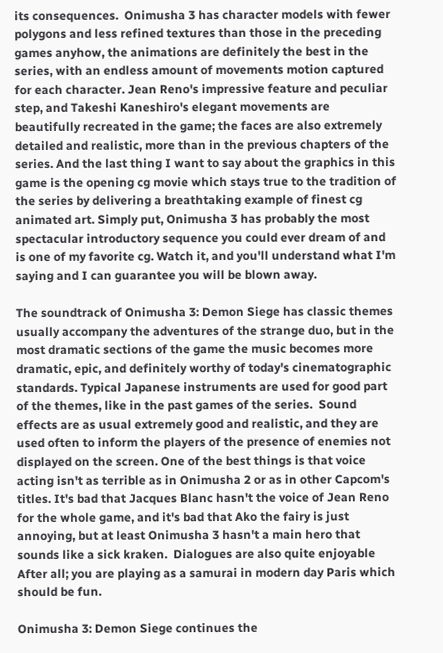its consequences.  Onimusha 3 has character models with fewer polygons and less refined textures than those in the preceding games anyhow, the animations are definitely the best in the series, with an endless amount of movements motion captured for each character. Jean Reno's impressive feature and peculiar step, and Takeshi Kaneshiro's elegant movements are beautifully recreated in the game; the faces are also extremely detailed and realistic, more than in the previous chapters of the series. And the last thing I want to say about the graphics in this game is the opening cg movie which stays true to the tradition of the series by delivering a breathtaking example of finest cg animated art. Simply put, Onimusha 3 has probably the most spectacular introductory sequence you could ever dream of and is one of my favorite cg. Watch it, and you'll understand what I'm saying and I can guarantee you will be blown away.

The soundtrack of Onimusha 3: Demon Siege has classic themes usually accompany the adventures of the strange duo, but in the most dramatic sections of the game the music becomes more dramatic, epic, and definitely worthy of today's cinematographic standards. Typical Japanese instruments are used for good part of the themes, like in the past games of the series.  Sound effects are as usual extremely good and realistic, and they are used often to inform the players of the presence of enemies not displayed on the screen. One of the best things is that voice acting isn't as terrible as in Onimusha 2 or as in other Capcom's titles. It's bad that Jacques Blanc hasn't the voice of Jean Reno for the whole game, and it's bad that Ako the fairy is just annoying, but at least Onimusha 3 hasn't a main hero that sounds like a sick kraken.  Dialogues are also quite enjoyable After all; you are playing as a samurai in modern day Paris which should be fun.

Onimusha 3: Demon Siege continues the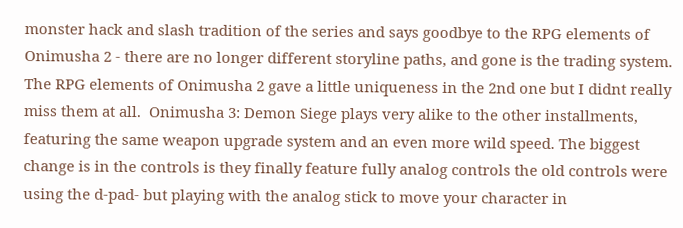monster hack and slash tradition of the series and says goodbye to the RPG elements of Onimusha 2 - there are no longer different storyline paths, and gone is the trading system. The RPG elements of Onimusha 2 gave a little uniqueness in the 2nd one but I didnt really miss them at all.  Onimusha 3: Demon Siege plays very alike to the other installments, featuring the same weapon upgrade system and an even more wild speed. The biggest change is in the controls is they finally feature fully analog controls the old controls were using the d-pad- but playing with the analog stick to move your character in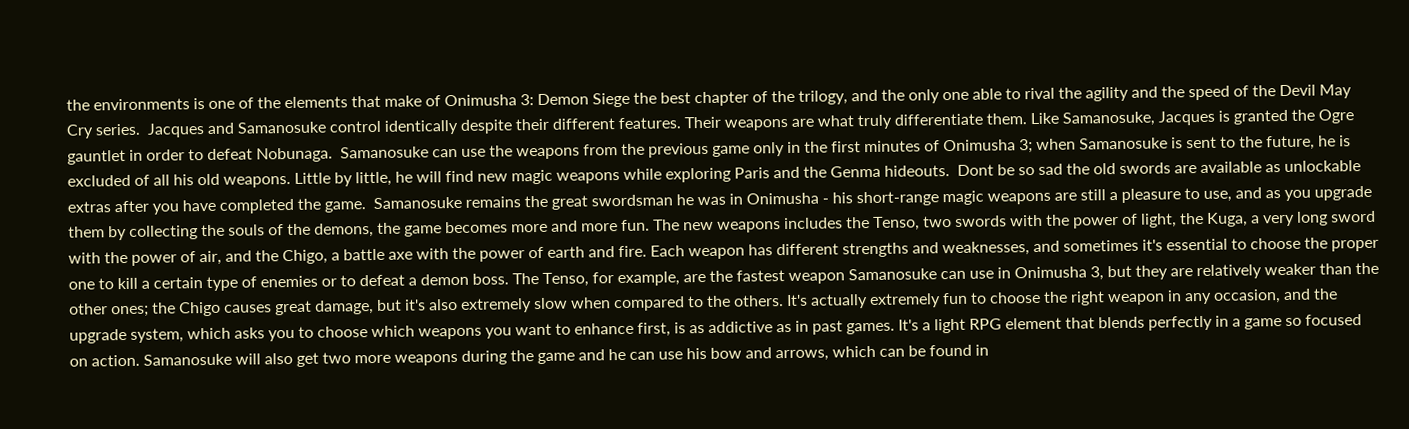the environments is one of the elements that make of Onimusha 3: Demon Siege the best chapter of the trilogy, and the only one able to rival the agility and the speed of the Devil May Cry series.  Jacques and Samanosuke control identically despite their different features. Their weapons are what truly differentiate them. Like Samanosuke, Jacques is granted the Ogre gauntlet in order to defeat Nobunaga.  Samanosuke can use the weapons from the previous game only in the first minutes of Onimusha 3; when Samanosuke is sent to the future, he is excluded of all his old weapons. Little by little, he will find new magic weapons while exploring Paris and the Genma hideouts.  Dont be so sad the old swords are available as unlockable extras after you have completed the game.  Samanosuke remains the great swordsman he was in Onimusha - his short-range magic weapons are still a pleasure to use, and as you upgrade them by collecting the souls of the demons, the game becomes more and more fun. The new weapons includes the Tenso, two swords with the power of light, the Kuga, a very long sword with the power of air, and the Chigo, a battle axe with the power of earth and fire. Each weapon has different strengths and weaknesses, and sometimes it's essential to choose the proper one to kill a certain type of enemies or to defeat a demon boss. The Tenso, for example, are the fastest weapon Samanosuke can use in Onimusha 3, but they are relatively weaker than the other ones; the Chigo causes great damage, but it's also extremely slow when compared to the others. It's actually extremely fun to choose the right weapon in any occasion, and the upgrade system, which asks you to choose which weapons you want to enhance first, is as addictive as in past games. It's a light RPG element that blends perfectly in a game so focused on action. Samanosuke will also get two more weapons during the game and he can use his bow and arrows, which can be found in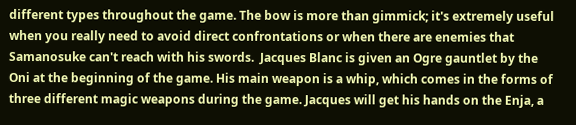different types throughout the game. The bow is more than gimmick; it's extremely useful when you really need to avoid direct confrontations or when there are enemies that Samanosuke can't reach with his swords.  Jacques Blanc is given an Ogre gauntlet by the Oni at the beginning of the game. His main weapon is a whip, which comes in the forms of three different magic weapons during the game. Jacques will get his hands on the Enja, a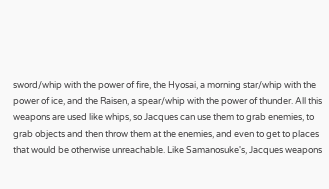sword/whip with the power of fire, the Hyosai, a morning star/whip with the power of ice, and the Raisen, a spear/whip with the power of thunder. All this weapons are used like whips, so Jacques can use them to grab enemies, to grab objects and then throw them at the enemies, and even to get to places that would be otherwise unreachable. Like Samanosuke's, Jacques weapons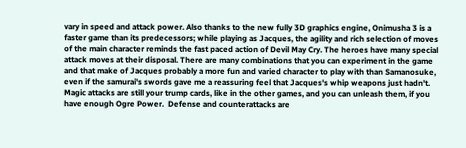vary in speed and attack power. Also thanks to the new fully 3D graphics engine, Onimusha 3 is a faster game than its predecessors; while playing as Jacques, the agility and rich selection of moves of the main character reminds the fast paced action of Devil May Cry. The heroes have many special attack moves at their disposal. There are many combinations that you can experiment in the game and that make of Jacques probably a more fun and varied character to play with than Samanosuke, even if the samurai's swords gave me a reassuring feel that Jacques's whip weapons just hadn't. Magic attacks are still your trump cards, like in the other games, and you can unleash them, if you have enough Ogre Power.  Defense and counterattacks are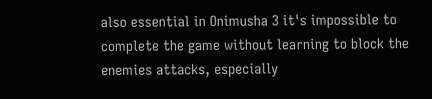also essential in Onimusha 3 it's impossible to complete the game without learning to block the enemies attacks, especially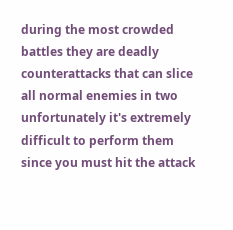during the most crowded battles they are deadly counterattacks that can slice all normal enemies in two unfortunately it's extremely difficult to perform them since you must hit the attack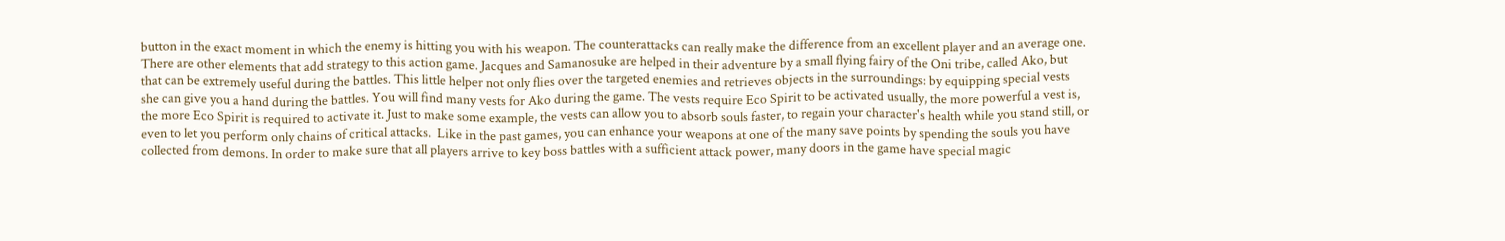button in the exact moment in which the enemy is hitting you with his weapon. The counterattacks can really make the difference from an excellent player and an average one. There are other elements that add strategy to this action game. Jacques and Samanosuke are helped in their adventure by a small flying fairy of the Oni tribe, called Ako, but that can be extremely useful during the battles. This little helper not only flies over the targeted enemies and retrieves objects in the surroundings: by equipping special vests she can give you a hand during the battles. You will find many vests for Ako during the game. The vests require Eco Spirit to be activated usually, the more powerful a vest is, the more Eco Spirit is required to activate it. Just to make some example, the vests can allow you to absorb souls faster, to regain your character's health while you stand still, or even to let you perform only chains of critical attacks.  Like in the past games, you can enhance your weapons at one of the many save points by spending the souls you have collected from demons. In order to make sure that all players arrive to key boss battles with a sufficient attack power, many doors in the game have special magic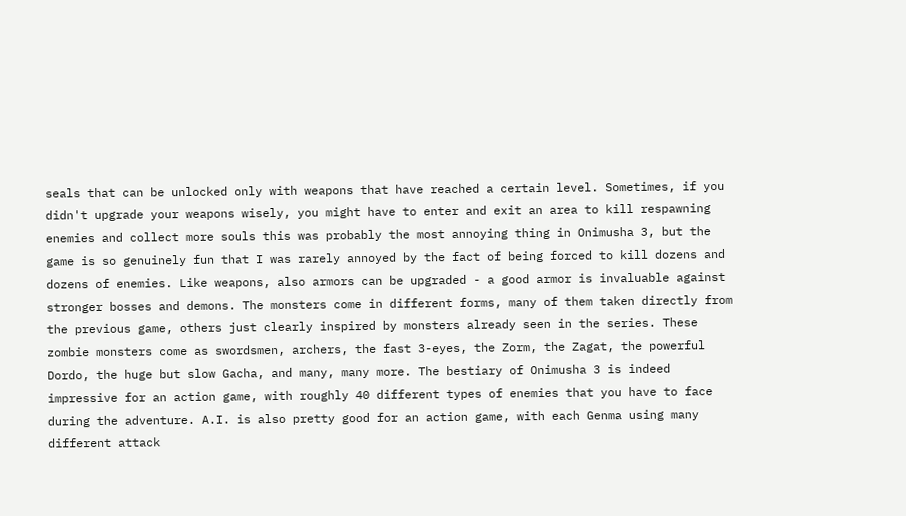seals that can be unlocked only with weapons that have reached a certain level. Sometimes, if you didn't upgrade your weapons wisely, you might have to enter and exit an area to kill respawning enemies and collect more souls this was probably the most annoying thing in Onimusha 3, but the game is so genuinely fun that I was rarely annoyed by the fact of being forced to kill dozens and dozens of enemies. Like weapons, also armors can be upgraded - a good armor is invaluable against stronger bosses and demons. The monsters come in different forms, many of them taken directly from the previous game, others just clearly inspired by monsters already seen in the series. These zombie monsters come as swordsmen, archers, the fast 3-eyes, the Zorm, the Zagat, the powerful Dordo, the huge but slow Gacha, and many, many more. The bestiary of Onimusha 3 is indeed impressive for an action game, with roughly 40 different types of enemies that you have to face during the adventure. A.I. is also pretty good for an action game, with each Genma using many different attack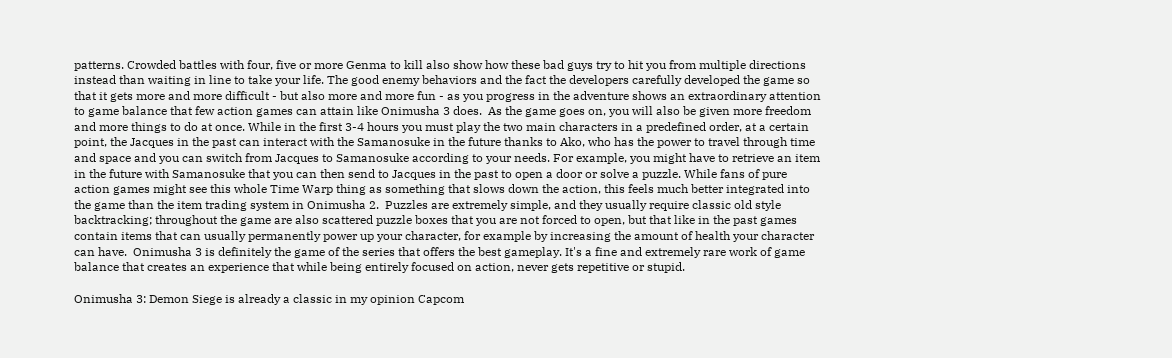patterns. Crowded battles with four, five or more Genma to kill also show how these bad guys try to hit you from multiple directions instead than waiting in line to take your life. The good enemy behaviors and the fact the developers carefully developed the game so that it gets more and more difficult - but also more and more fun - as you progress in the adventure shows an extraordinary attention to game balance that few action games can attain like Onimusha 3 does.  As the game goes on, you will also be given more freedom and more things to do at once. While in the first 3-4 hours you must play the two main characters in a predefined order, at a certain point, the Jacques in the past can interact with the Samanosuke in the future thanks to Ako, who has the power to travel through time and space and you can switch from Jacques to Samanosuke according to your needs. For example, you might have to retrieve an item in the future with Samanosuke that you can then send to Jacques in the past to open a door or solve a puzzle. While fans of pure action games might see this whole Time Warp thing as something that slows down the action, this feels much better integrated into the game than the item trading system in Onimusha 2.  Puzzles are extremely simple, and they usually require classic old style backtracking; throughout the game are also scattered puzzle boxes that you are not forced to open, but that like in the past games contain items that can usually permanently power up your character, for example by increasing the amount of health your character can have.  Onimusha 3 is definitely the game of the series that offers the best gameplay. It's a fine and extremely rare work of game balance that creates an experience that while being entirely focused on action, never gets repetitive or stupid.

Onimusha 3: Demon Siege is already a classic in my opinion Capcom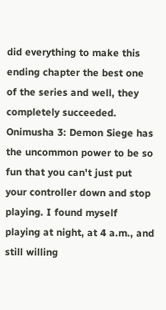did everything to make this ending chapter the best one of the series and well, they completely succeeded. Onimusha 3: Demon Siege has the uncommon power to be so fun that you can't just put your controller down and stop playing. I found myself playing at night, at 4 a.m., and still willing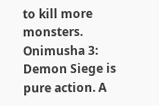to kill more monsters.  Onimusha 3: Demon Siege is pure action. A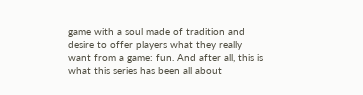game with a soul made of tradition and desire to offer players what they really want from a game: fun. And after all, this is what this series has been all about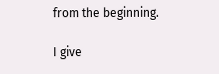from the beginning.

I give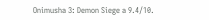Onimusha 3: Demon Siege a 9.4/10.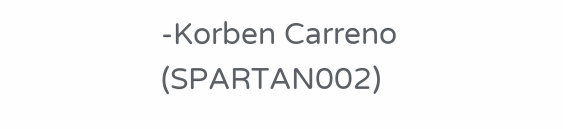-Korben Carreno (SPARTAN002)